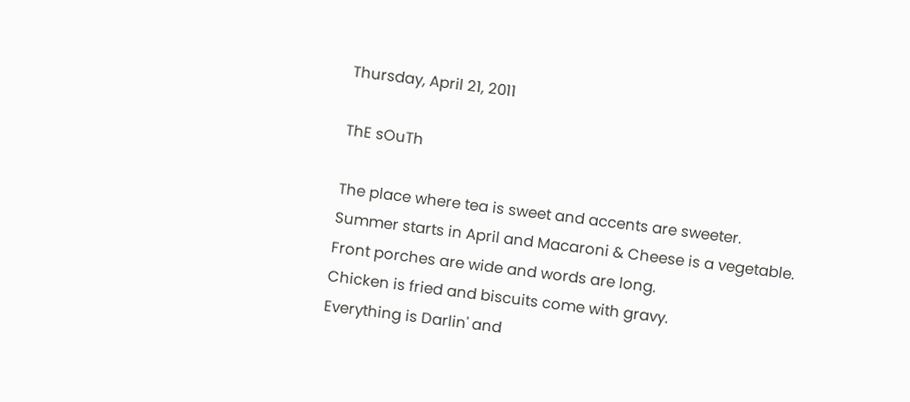Thursday, April 21, 2011

ThE sOuTh

The place where tea is sweet and accents are sweeter.
Summer starts in April and Macaroni & Cheese is a vegetable.
Front porches are wide and words are long.
Chicken is fried and biscuits come with gravy.
Everything is Darlin' and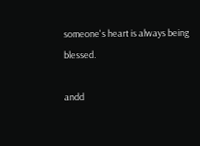someone's heart is always being blessed.

andd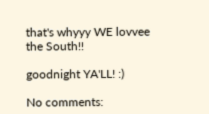that's whyyy WE lovvee the South!!

goodnight YA'LL! :)

No comments: